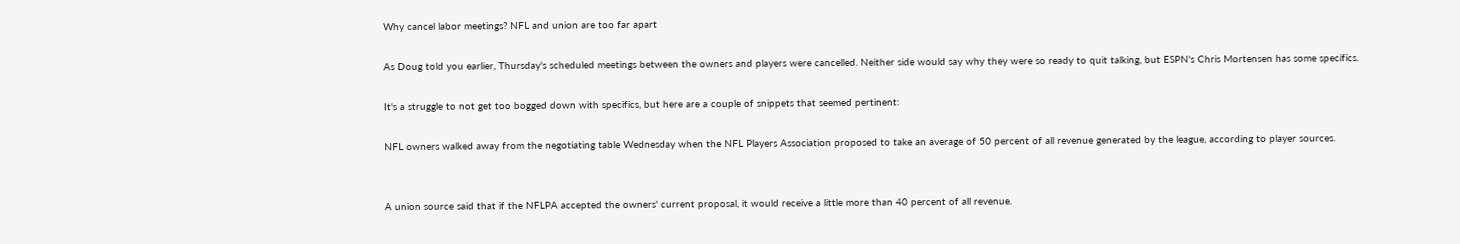Why cancel labor meetings? NFL and union are too far apart

As Doug told you earlier, Thursday's scheduled meetings between the owners and players were cancelled. Neither side would say why they were so ready to quit talking, but ESPN's Chris Mortensen has some specifics.

It's a struggle to not get too bogged down with specifics, but here are a couple of snippets that seemed pertinent:

NFL owners walked away from the negotiating table Wednesday when the NFL Players Association proposed to take an average of 50 percent of all revenue generated by the league, according to player sources.


A union source said that if the NFLPA accepted the owners' current proposal, it would receive a little more than 40 percent of all revenue.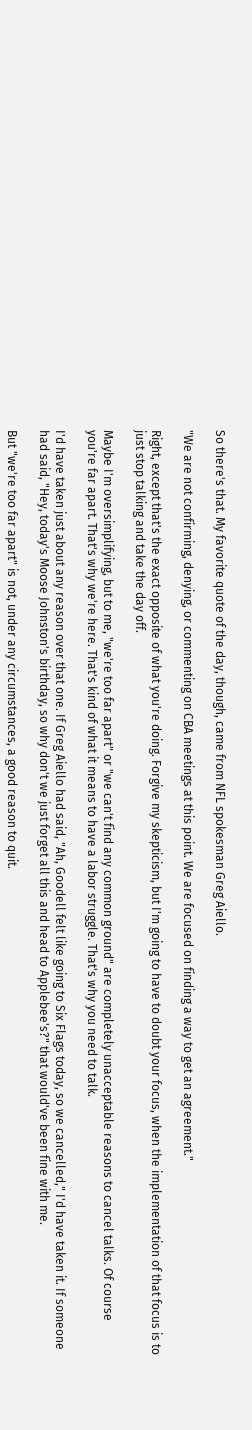So there's that. My favorite quote of the day, though, came from NFL spokesman Greg Aiello.

"We are not confirming, denying, or commenting on CBA meetings at this point. We are focused on finding a way to get an agreement."

Right, except that's the exact opposite of what you're doing. Forgive my skepticism, but I'm going to have to doubt your focus, when the implementation of that focus is to just stop talking and take the day off.

Maybe I'm oversimplifying, but to me, "we're too far apart" or "we can't find any common ground" are completely unacceptable reasons to cancel talks. Of course you're far apart. That's why we're here. That's kind of what it means to have a labor struggle. That's why you need to talk.

I'd have taken just about any reason over that one. If Greg Aiello had said, "Ah, Goodell felt like going to Six Flags today, so we cancelled," I'd have taken it. If someone had said, "Hey, today's Moose Johnston's birthday, so why don't we just forget all this and head to Applebee's?" that would've been fine with me.

But "we're too far apart" is not, under any circumstances, a good reason to quit.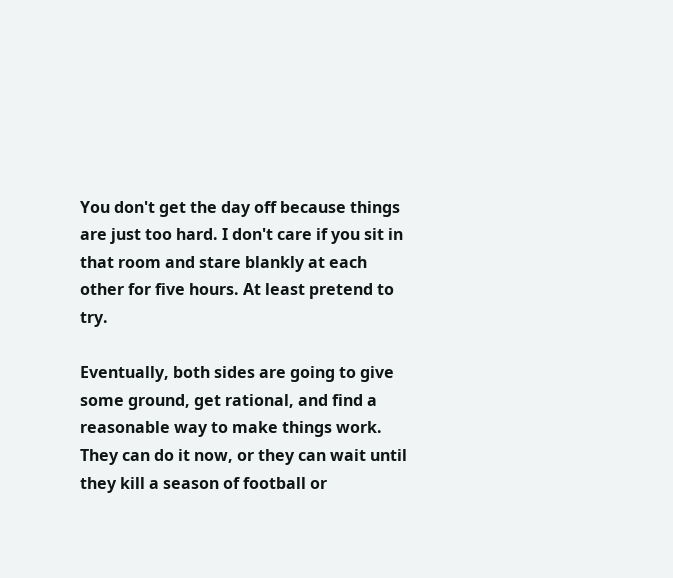You don't get the day off because things are just too hard. I don't care if you sit in that room and stare blankly at each other for five hours. At least pretend to try.

Eventually, both sides are going to give some ground, get rational, and find a reasonable way to make things work. They can do it now, or they can wait until they kill a season of football or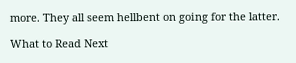more. They all seem hellbent on going for the latter.

What to Read Next